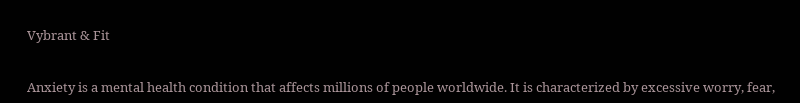Vybrant & Fit


Anxiety is a mental health condition that affects millions of people worldwide. It is characterized by excessive worry, fear,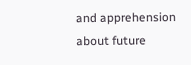and apprehension about future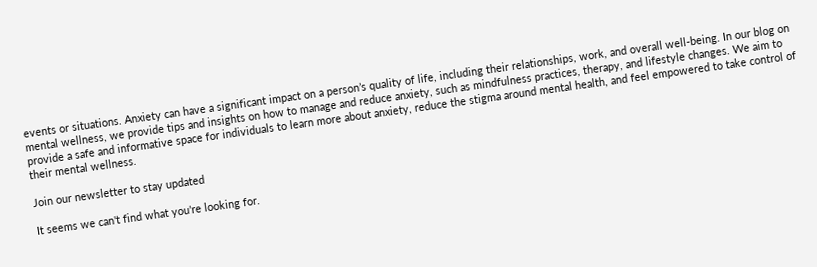events or situations. Anxiety can have a significant impact on a person’s quality of life, including their relationships, work, and overall well-being. In our blog on mental wellness, we provide tips and insights on how to manage and reduce anxiety, such as mindfulness practices, therapy, and lifestyle changes. We aim to provide a safe and informative space for individuals to learn more about anxiety, reduce the stigma around mental health, and feel empowered to take control of their mental wellness.

Join our newsletter to stay updated

It seems we can't find what you're looking for.